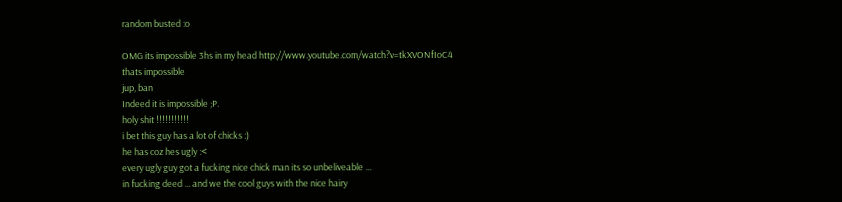random busted :o

OMG its impossible 3hs in my head http://www.youtube.com/watch?v=tkXVONfIoC4
thats impossible
jup, ban
Indeed it is impossible ;P.
holy shit !!!!!!!!!!!
i bet this guy has a lot of chicks :)
he has coz hes ugly :<
every ugly guy got a fucking nice chick man its so unbeliveable ...
in fucking deed ... and we the cool guys with the nice hairy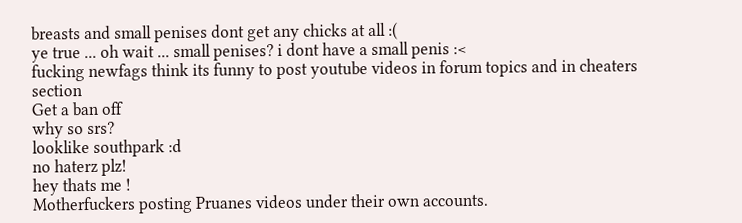breasts and small penises dont get any chicks at all :(
ye true ... oh wait ... small penises? i dont have a small penis :<
fucking newfags think its funny to post youtube videos in forum topics and in cheaters section
Get a ban off
why so srs?
looklike southpark :d
no haterz plz!
hey thats me !
Motherfuckers posting Pruanes videos under their own accounts.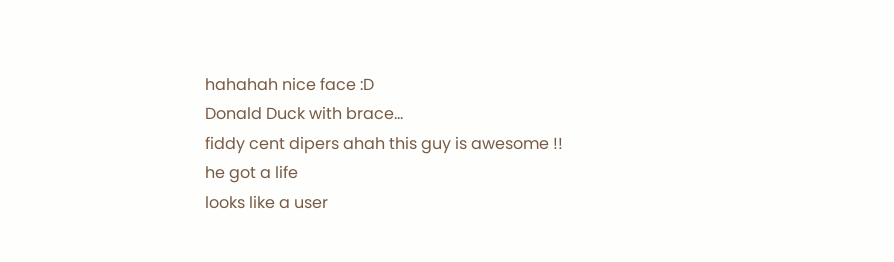hahahah nice face :D
Donald Duck with brace...
fiddy cent dipers ahah this guy is awesome !!
he got a life
looks like a user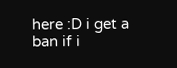here :D i get a ban if i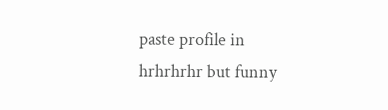paste profile in hrhrhrhr but funny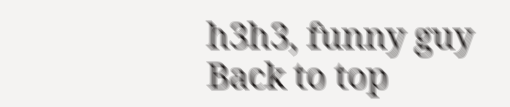h3h3, funny guy
Back to top